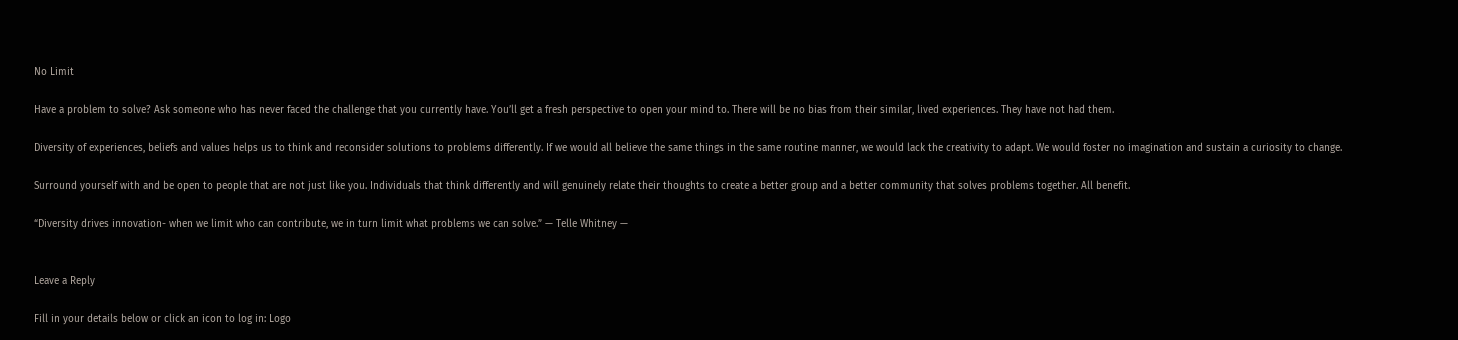No Limit

Have a problem to solve? Ask someone who has never faced the challenge that you currently have. You’ll get a fresh perspective to open your mind to. There will be no bias from their similar, lived experiences. They have not had them.

Diversity of experiences, beliefs and values helps us to think and reconsider solutions to problems differently. If we would all believe the same things in the same routine manner, we would lack the creativity to adapt. We would foster no imagination and sustain a curiosity to change.

Surround yourself with and be open to people that are not just like you. Individuals that think differently and will genuinely relate their thoughts to create a better group and a better community that solves problems together. All benefit.

“Diversity drives innovation- when we limit who can contribute, we in turn limit what problems we can solve.” — Telle Whitney —


Leave a Reply

Fill in your details below or click an icon to log in: Logo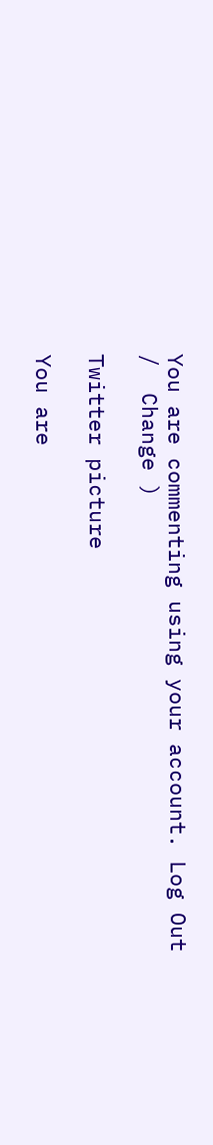You are commenting using your account. Log Out /  Change )

Twitter picture

You are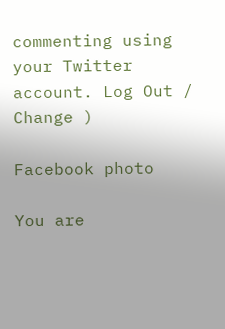commenting using your Twitter account. Log Out /  Change )

Facebook photo

You are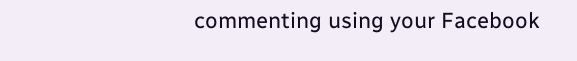commenting using your Facebook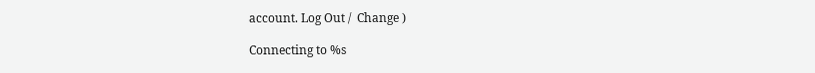account. Log Out /  Change )

Connecting to %s